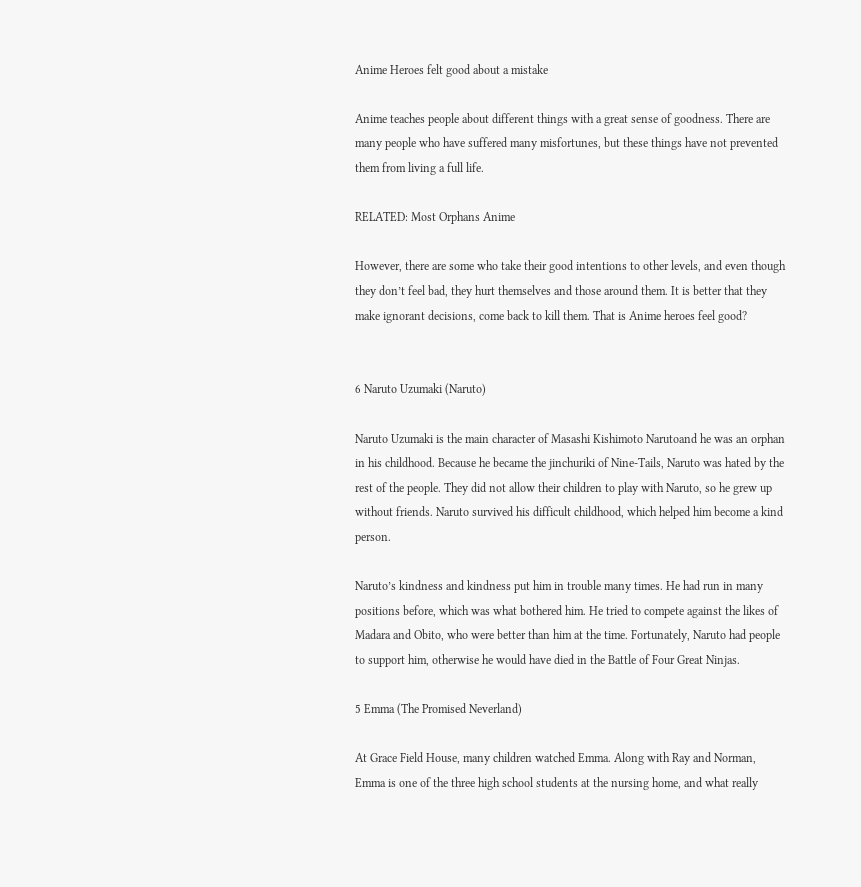Anime Heroes felt good about a mistake

Anime teaches people about different things with a great sense of goodness. There are many people who have suffered many misfortunes, but these things have not prevented them from living a full life.

RELATED: Most Orphans Anime

However, there are some who take their good intentions to other levels, and even though they don’t feel bad, they hurt themselves and those around them. It is better that they make ignorant decisions, come back to kill them. That is Anime heroes feel good?


6 Naruto Uzumaki (Naruto)

Naruto Uzumaki is the main character of Masashi Kishimoto Narutoand he was an orphan in his childhood. Because he became the jinchuriki of Nine-Tails, Naruto was hated by the rest of the people. They did not allow their children to play with Naruto, so he grew up without friends. Naruto survived his difficult childhood, which helped him become a kind person.

Naruto’s kindness and kindness put him in trouble many times. He had run in many positions before, which was what bothered him. He tried to compete against the likes of Madara and Obito, who were better than him at the time. Fortunately, Naruto had people to support him, otherwise he would have died in the Battle of Four Great Ninjas.

5 Emma (The Promised Neverland)

At Grace Field House, many children watched Emma. Along with Ray and Norman, Emma is one of the three high school students at the nursing home, and what really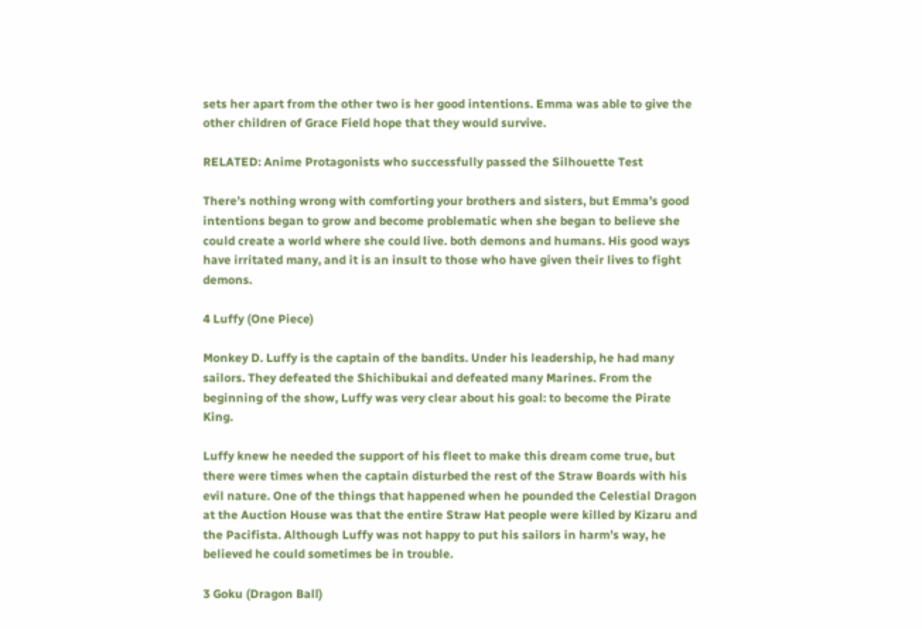sets her apart from the other two is her good intentions. Emma was able to give the other children of Grace Field hope that they would survive.

RELATED: Anime Protagonists who successfully passed the Silhouette Test

There’s nothing wrong with comforting your brothers and sisters, but Emma’s good intentions began to grow and become problematic when she began to believe she could create a world where she could live. both demons and humans. His good ways have irritated many, and it is an insult to those who have given their lives to fight demons.

4 Luffy (One Piece)

Monkey D. Luffy is the captain of the bandits. Under his leadership, he had many sailors. They defeated the Shichibukai and defeated many Marines. From the beginning of the show, Luffy was very clear about his goal: to become the Pirate King.

Luffy knew he needed the support of his fleet to make this dream come true, but there were times when the captain disturbed the rest of the Straw Boards with his evil nature. One of the things that happened when he pounded the Celestial Dragon at the Auction House was that the entire Straw Hat people were killed by Kizaru and the Pacifista. Although Luffy was not happy to put his sailors in harm’s way, he believed he could sometimes be in trouble.

3 Goku (Dragon Ball)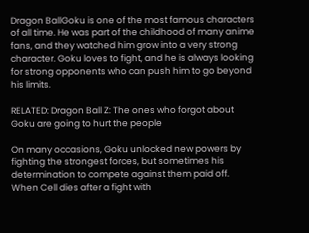Dragon BallGoku is one of the most famous characters of all time. He was part of the childhood of many anime fans, and they watched him grow into a very strong character. Goku loves to fight, and he is always looking for strong opponents who can push him to go beyond his limits.

RELATED: Dragon Ball Z: The ones who forgot about Goku are going to hurt the people

On many occasions, Goku unlocked new powers by fighting the strongest forces, but sometimes his determination to compete against them paid off. When Cell dies after a fight with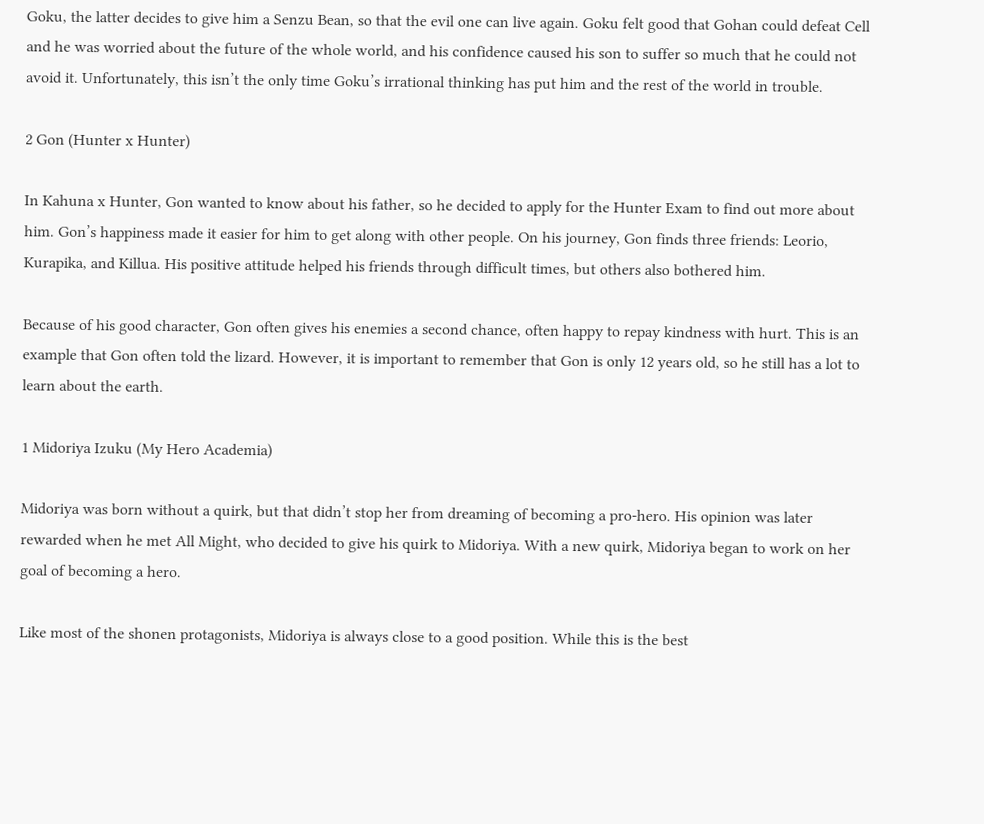Goku, the latter decides to give him a Senzu Bean, so that the evil one can live again. Goku felt good that Gohan could defeat Cell and he was worried about the future of the whole world, and his confidence caused his son to suffer so much that he could not avoid it. Unfortunately, this isn’t the only time Goku’s irrational thinking has put him and the rest of the world in trouble.

2 Gon (Hunter x Hunter)

In Kahuna x Hunter, Gon wanted to know about his father, so he decided to apply for the Hunter Exam to find out more about him. Gon’s happiness made it easier for him to get along with other people. On his journey, Gon finds three friends: Leorio, Kurapika, and Killua. His positive attitude helped his friends through difficult times, but others also bothered him.

Because of his good character, Gon often gives his enemies a second chance, often happy to repay kindness with hurt. This is an example that Gon often told the lizard. However, it is important to remember that Gon is only 12 years old, so he still has a lot to learn about the earth.

1 Midoriya Izuku (My Hero Academia)

Midoriya was born without a quirk, but that didn’t stop her from dreaming of becoming a pro-hero. His opinion was later rewarded when he met All Might, who decided to give his quirk to Midoriya. With a new quirk, Midoriya began to work on her goal of becoming a hero.

Like most of the shonen protagonists, Midoriya is always close to a good position. While this is the best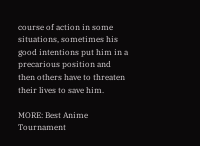course of action in some situations, sometimes his good intentions put him in a precarious position and then others have to threaten their lives to save him.

MORE: Best Anime Tournament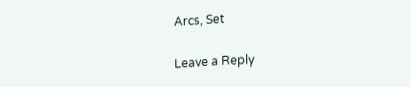Arcs, Set

Leave a Reply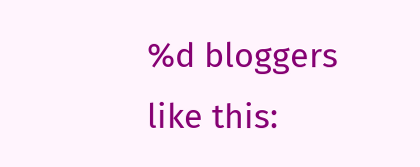%d bloggers like this: